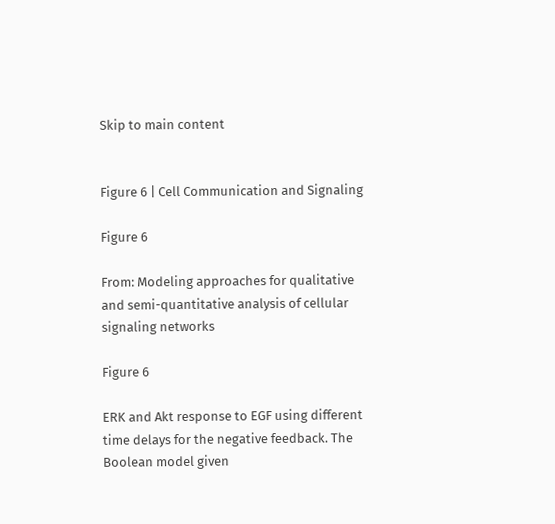Skip to main content


Figure 6 | Cell Communication and Signaling

Figure 6

From: Modeling approaches for qualitative and semi-quantitative analysis of cellular signaling networks

Figure 6

ERK and Akt response to EGF using different time delays for the negative feedback. The Boolean model given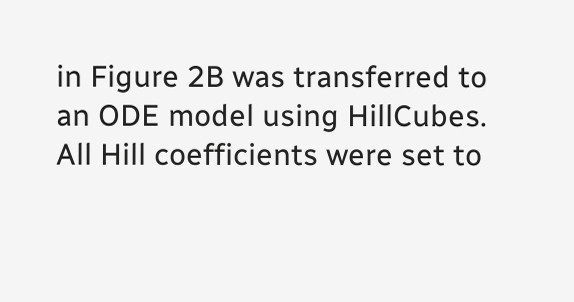in Figure 2B was transferred to an ODE model using HillCubes. All Hill coefficients were set to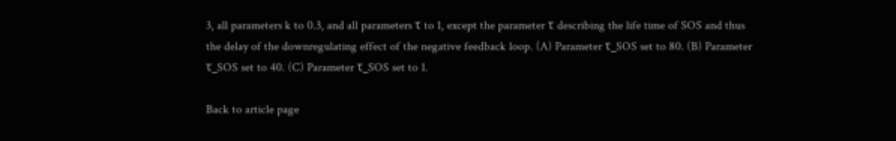3, all parameters k to 0.3, and all parameters τ to 1, except the parameter τ describing the life time of SOS and thus the delay of the downregulating effect of the negative feedback loop. (A) Parameter τ_SOS set to 80. (B) Parameter τ_SOS set to 40. (C) Parameter τ_SOS set to 1.

Back to article page